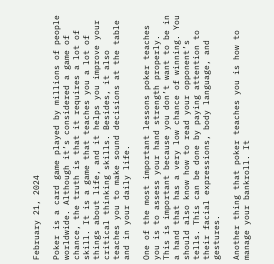February 21, 2024

Poker is a card game played by millions of people worldwide. Although it’s considered a game of chance, the truth is that it requires a lot of skill. It is a game that teaches you a lot of things about life, and it helps you improve your critical thinking skills. Besides, it also teaches you to make sound decisions at the table and in your daily life.

One of the most important lessons poker teaches you is to assess your hand strength properly. This is important because you don’t want to be in a hand that has a very low chance of winning. You should also know how to read your opponent’s tells. This can be done by paying attention to their facial expressions, body language, and gestures.

Another thing that poker teaches you is how to manage your bankroll. It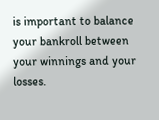is important to balance your bankroll between your winnings and your losses.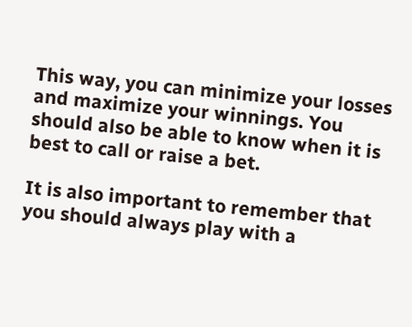This way, you can minimize your losses and maximize your winnings. You should also be able to know when it is best to call or raise a bet.

It is also important to remember that you should always play with a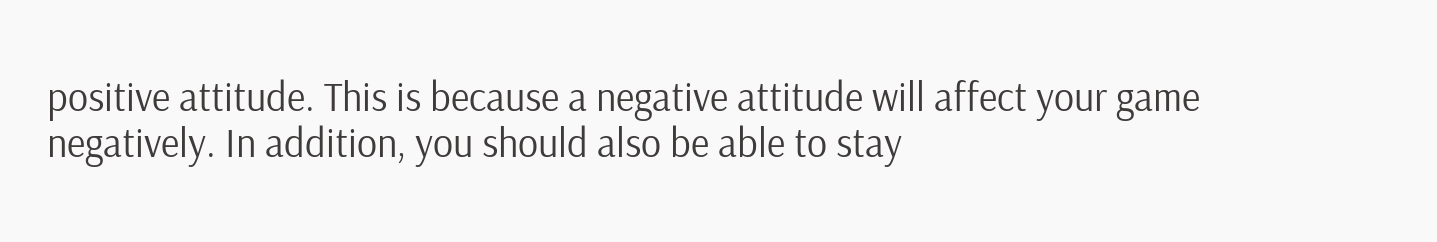positive attitude. This is because a negative attitude will affect your game negatively. In addition, you should also be able to stay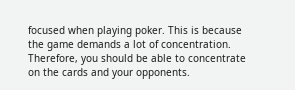focused when playing poker. This is because the game demands a lot of concentration. Therefore, you should be able to concentrate on the cards and your opponents.